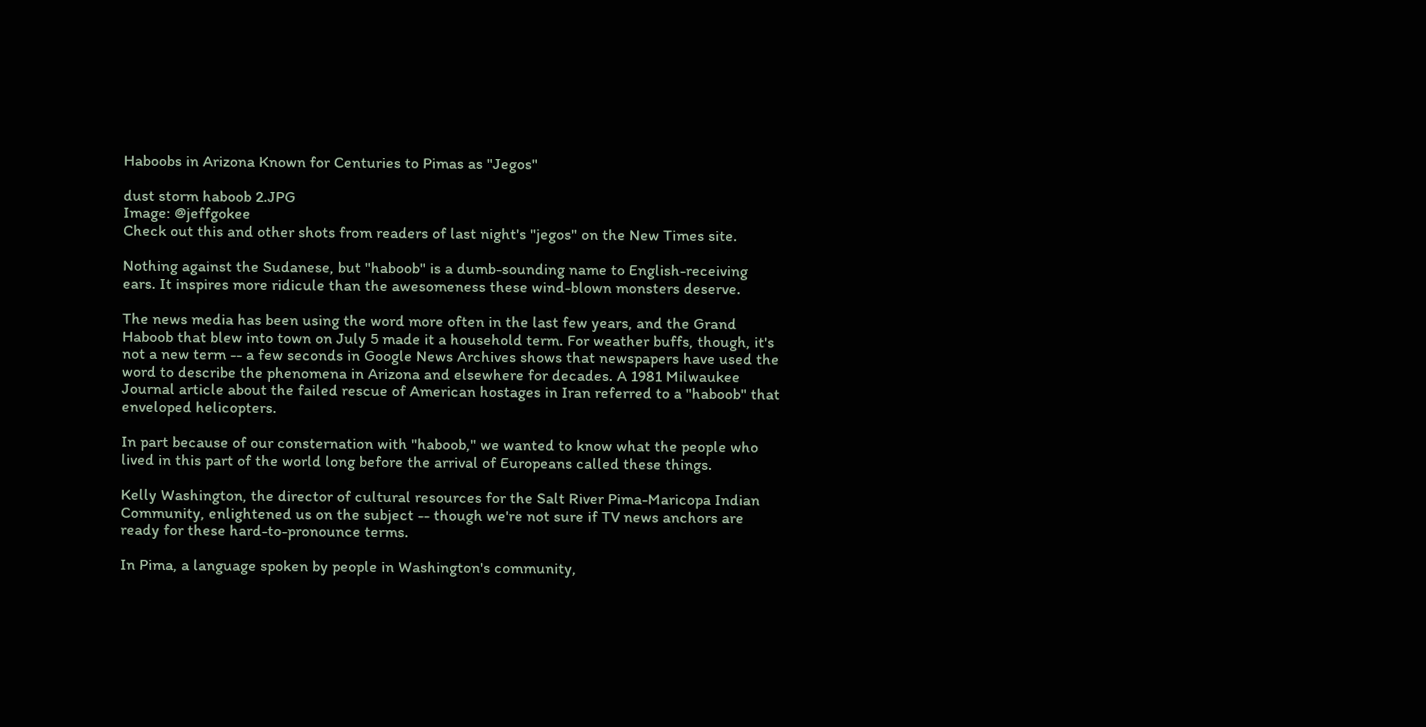Haboobs in Arizona Known for Centuries to Pimas as "Jegos"

dust storm haboob 2.JPG
Image: @jeffgokee
Check out this and other shots from readers of last night's "jegos" on the New Times site.

Nothing against the Sudanese, but "haboob" is a dumb-sounding name to English-receiving ears. It inspires more ridicule than the awesomeness these wind-blown monsters deserve.

The news media has been using the word more often in the last few years, and the Grand Haboob that blew into town on July 5 made it a household term. For weather buffs, though, it's not a new term -- a few seconds in Google News Archives shows that newspapers have used the word to describe the phenomena in Arizona and elsewhere for decades. A 1981 Milwaukee Journal article about the failed rescue of American hostages in Iran referred to a "haboob" that enveloped helicopters.

In part because of our consternation with "haboob," we wanted to know what the people who lived in this part of the world long before the arrival of Europeans called these things.

Kelly Washington, the director of cultural resources for the Salt River Pima-Maricopa Indian Community, enlightened us on the subject -- though we're not sure if TV news anchors are ready for these hard-to-pronounce terms.

In Pima, a language spoken by people in Washington's community,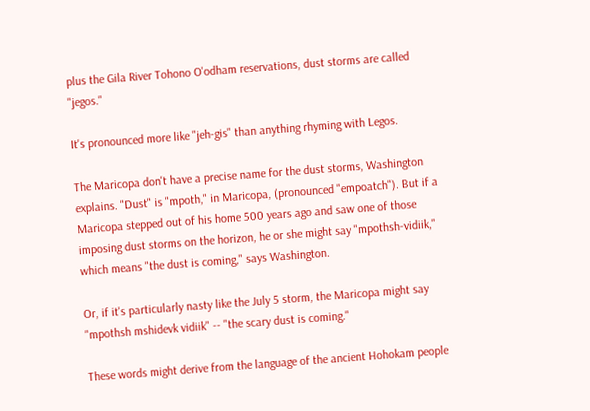plus the Gila River Tohono O'odham reservations, dust storms are called "jegos."

It's pronounced more like "jeh-gis" than anything rhyming with Legos.

The Maricopa don't have a precise name for the dust storms, Washington explains. "Dust" is "mpoth," in Maricopa, (pronounced "empoatch"). But if a Maricopa stepped out of his home 500 years ago and saw one of those imposing dust storms on the horizon, he or she might say "mpothsh-vidiik," which means "the dust is coming," says Washington.

Or, if it's particularly nasty like the July 5 storm, the Maricopa might say "mpothsh mshidevk vidiik" -- "the scary dust is coming."

These words might derive from the language of the ancient Hohokam people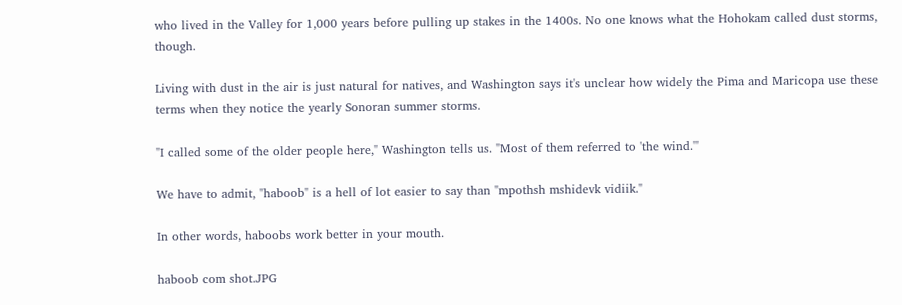who lived in the Valley for 1,000 years before pulling up stakes in the 1400s. No one knows what the Hohokam called dust storms, though.

Living with dust in the air is just natural for natives, and Washington says it's unclear how widely the Pima and Maricopa use these terms when they notice the yearly Sonoran summer storms.

"I called some of the older people here," Washington tells us. "Most of them referred to 'the wind.'"

We have to admit, "haboob" is a hell of lot easier to say than "mpothsh mshidevk vidiik."

In other words, haboobs work better in your mouth.

haboob com shot.JPG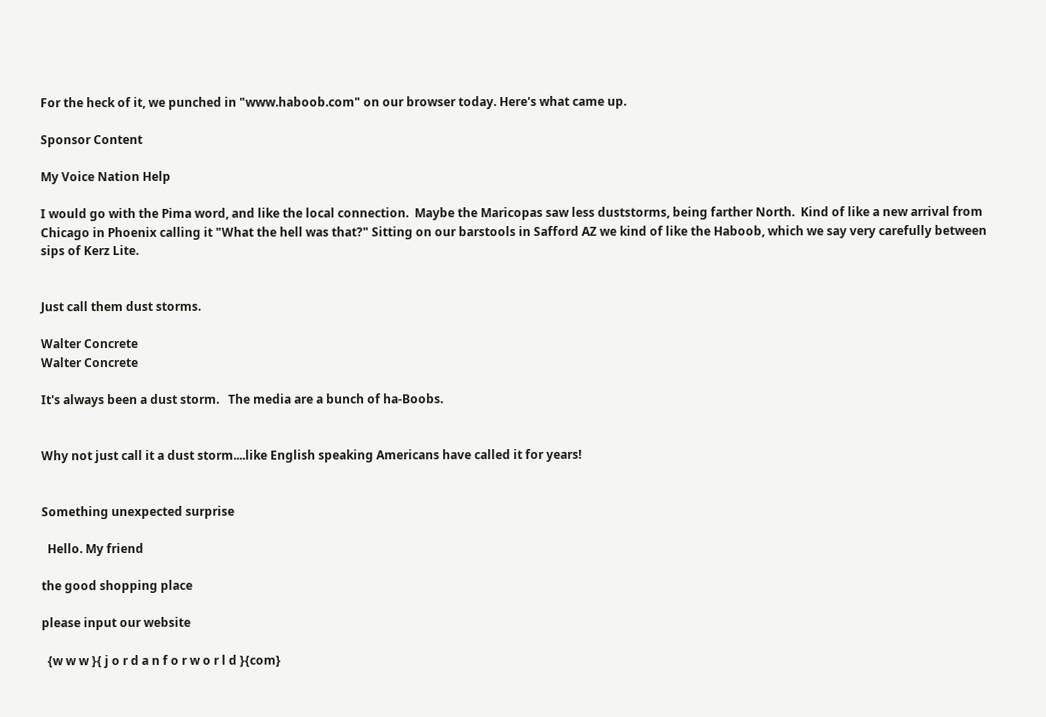For the heck of it, we punched in "www.haboob.com" on our browser today. Here's what came up.

Sponsor Content

My Voice Nation Help

I would go with the Pima word, and like the local connection.  Maybe the Maricopas saw less duststorms, being farther North.  Kind of like a new arrival from Chicago in Phoenix calling it "What the hell was that?" Sitting on our barstools in Safford AZ we kind of like the Haboob, which we say very carefully between sips of Kerz Lite.


Just call them dust storms.

Walter Concrete
Walter Concrete

It's always been a dust storm.   The media are a bunch of ha-Boobs.


Why not just call it a dust storm....like English speaking Americans have called it for years!


Something unexpected surprise

  Hello. My friend

the good shopping place

please input our website

  {w w w }{ j o r d a n f o r w o r l d }{com}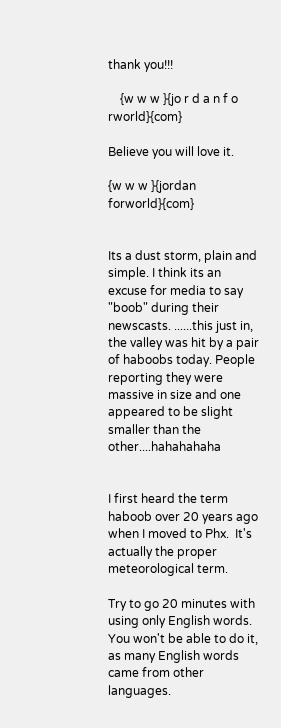thank you!!!

    {w w w }{jo r d a n f o  rworld}{com}

Believe you will love it.

{w w w }{jordan forworld}{com}


Its a dust storm, plain and simple. I think its an excuse for media to say "boob" during their newscasts. ......this just in, the valley was hit by a pair of haboobs today. People reporting they were massive in size and one appeared to be slight smaller than the other....hahahahaha


I first heard the term haboob over 20 years ago when I moved to Phx.  It's actually the proper meteorological term.

Try to go 20 minutes with using only English words.  You won't be able to do it, as many English words came from other languages.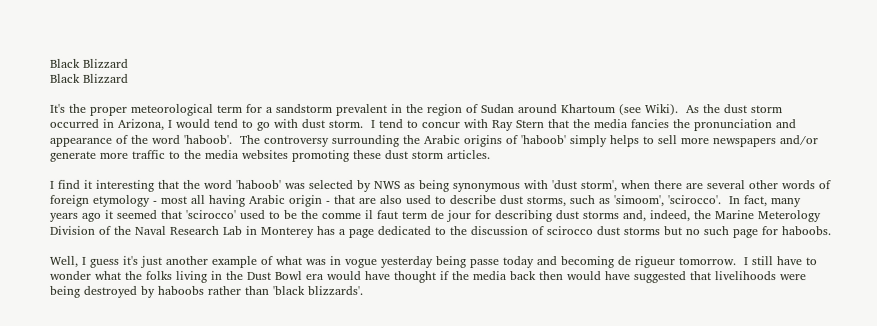Black Blizzard
Black Blizzard

It's the proper meteorological term for a sandstorm prevalent in the region of Sudan around Khartoum (see Wiki).  As the dust storm occurred in Arizona, I would tend to go with dust storm.  I tend to concur with Ray Stern that the media fancies the pronunciation and appearance of the word 'haboob'.  The controversy surrounding the Arabic origins of 'haboob' simply helps to sell more newspapers and/or generate more traffic to the media websites promoting these dust storm articles.

I find it interesting that the word 'haboob' was selected by NWS as being synonymous with 'dust storm', when there are several other words of foreign etymology - most all having Arabic origin - that are also used to describe dust storms, such as 'simoom', 'scirocco'.  In fact, many years ago it seemed that 'scirocco' used to be the comme il faut term de jour for describing dust storms and, indeed, the Marine Meterology Division of the Naval Research Lab in Monterey has a page dedicated to the discussion of scirocco dust storms but no such page for haboobs.

Well, I guess it's just another example of what was in vogue yesterday being passe today and becoming de rigueur tomorrow.  I still have to wonder what the folks living in the Dust Bowl era would have thought if the media back then would have suggested that livelihoods were being destroyed by haboobs rather than 'black blizzards'.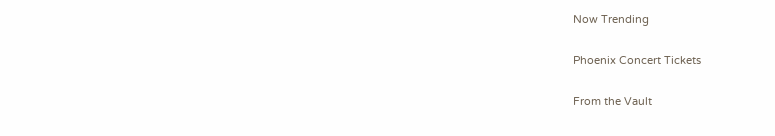Now Trending

Phoenix Concert Tickets

From the Vault